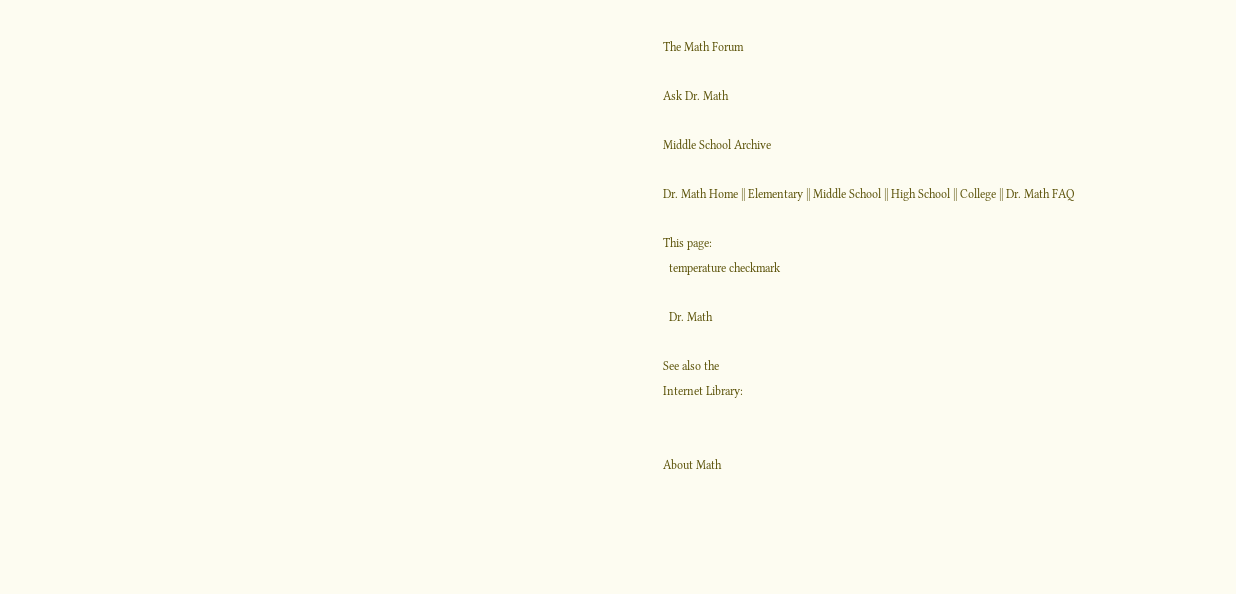The Math Forum

Ask Dr. Math

Middle School Archive

Dr. Math Home || Elementary || Middle School || High School || College || Dr. Math FAQ

This page:
  temperature checkmark

  Dr. Math

See also the
Internet Library:


About Math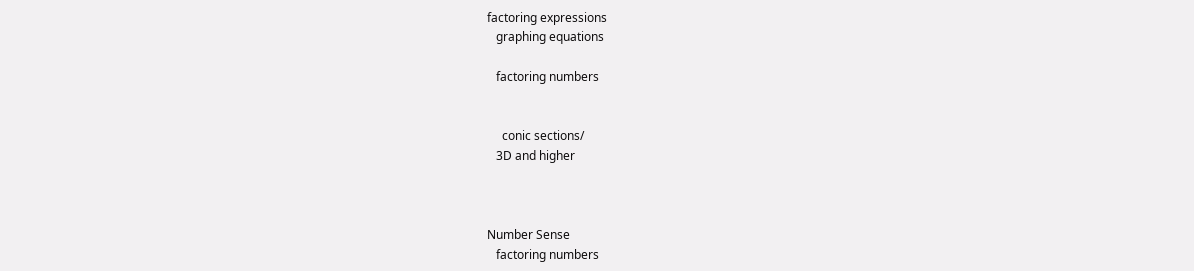factoring expressions
   graphing equations

   factoring numbers


     conic sections/
   3D and higher



Number Sense
   factoring numbers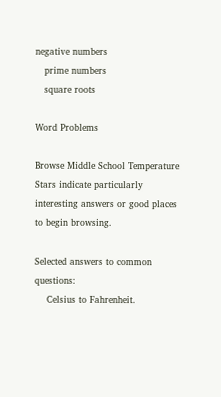negative numbers
   prime numbers
   square roots

Word Problems

Browse Middle School Temperature
Stars indicate particularly interesting answers or good places to begin browsing.

Selected answers to common questions:
    Celsius to Fahrenheit.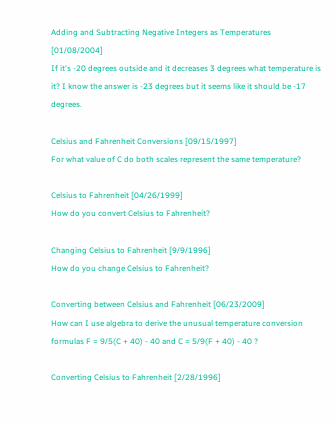Adding and Subtracting Negative Integers as Temperatures [01/08/2004]
If it's -20 degrees outside and it decreases 3 degrees what temperature is it? I know the answer is -23 degrees but it seems like it should be -17 degrees.

Celsius and Fahrenheit Conversions [09/15/1997]
For what value of C do both scales represent the same temperature?

Celsius to Fahrenheit [04/26/1999]
How do you convert Celsius to Fahrenheit?

Changing Celsius to Fahrenheit [9/9/1996]
How do you change Celsius to Fahrenheit?

Converting between Celsius and Fahrenheit [06/23/2009]
How can I use algebra to derive the unusual temperature conversion formulas F = 9/5(C + 40) - 40 and C = 5/9(F + 40) - 40 ?

Converting Celsius to Fahrenheit [2/28/1996]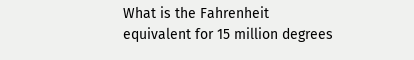What is the Fahrenheit equivalent for 15 million degrees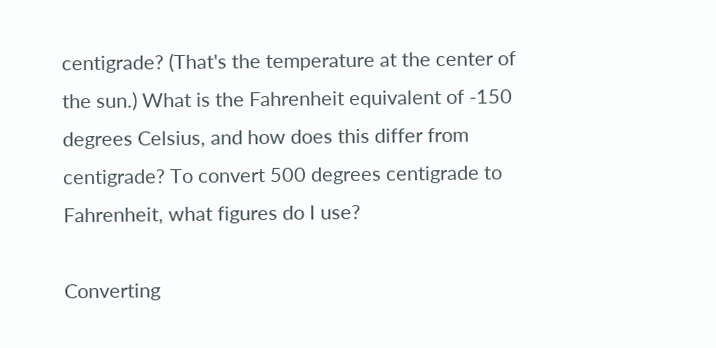centigrade? (That's the temperature at the center of the sun.) What is the Fahrenheit equivalent of -150 degrees Celsius, and how does this differ from centigrade? To convert 500 degrees centigrade to Fahrenheit, what figures do I use?

Converting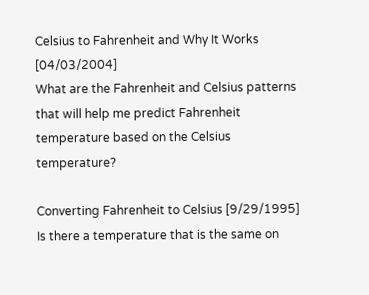Celsius to Fahrenheit and Why It Works [04/03/2004]
What are the Fahrenheit and Celsius patterns that will help me predict Fahrenheit temperature based on the Celsius temperature?

Converting Fahrenheit to Celsius [9/29/1995]
Is there a temperature that is the same on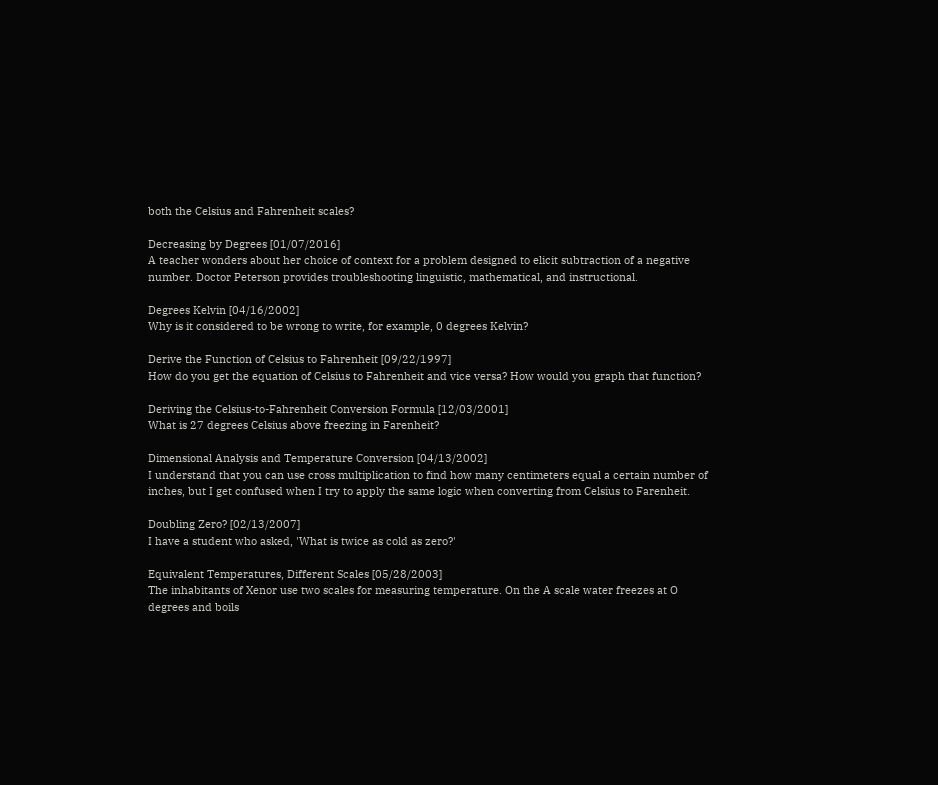both the Celsius and Fahrenheit scales?

Decreasing by Degrees [01/07/2016]
A teacher wonders about her choice of context for a problem designed to elicit subtraction of a negative number. Doctor Peterson provides troubleshooting linguistic, mathematical, and instructional.

Degrees Kelvin [04/16/2002]
Why is it considered to be wrong to write, for example, 0 degrees Kelvin?

Derive the Function of Celsius to Fahrenheit [09/22/1997]
How do you get the equation of Celsius to Fahrenheit and vice versa? How would you graph that function?

Deriving the Celsius-to-Fahrenheit Conversion Formula [12/03/2001]
What is 27 degrees Celsius above freezing in Farenheit?

Dimensional Analysis and Temperature Conversion [04/13/2002]
I understand that you can use cross multiplication to find how many centimeters equal a certain number of inches, but I get confused when I try to apply the same logic when converting from Celsius to Farenheit.

Doubling Zero? [02/13/2007]
I have a student who asked, 'What is twice as cold as zero?'

Equivalent Temperatures, Different Scales [05/28/2003]
The inhabitants of Xenor use two scales for measuring temperature. On the A scale water freezes at O degrees and boils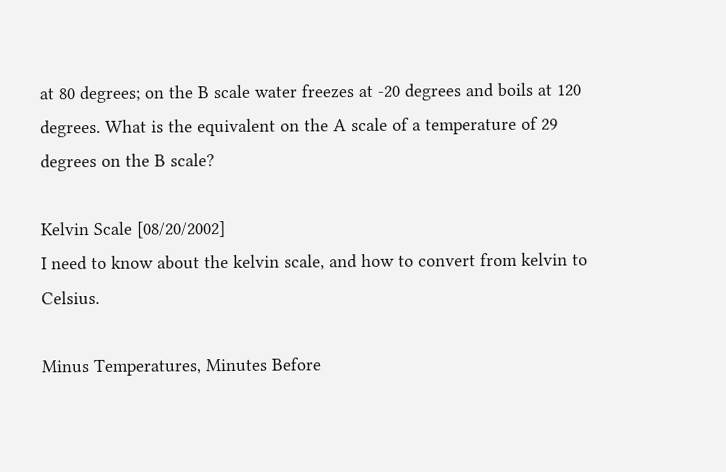at 80 degrees; on the B scale water freezes at -20 degrees and boils at 120 degrees. What is the equivalent on the A scale of a temperature of 29 degrees on the B scale?

Kelvin Scale [08/20/2002]
I need to know about the kelvin scale, and how to convert from kelvin to Celsius.

Minus Temperatures, Minutes Before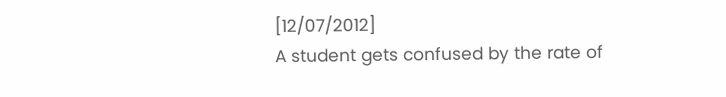[12/07/2012]
A student gets confused by the rate of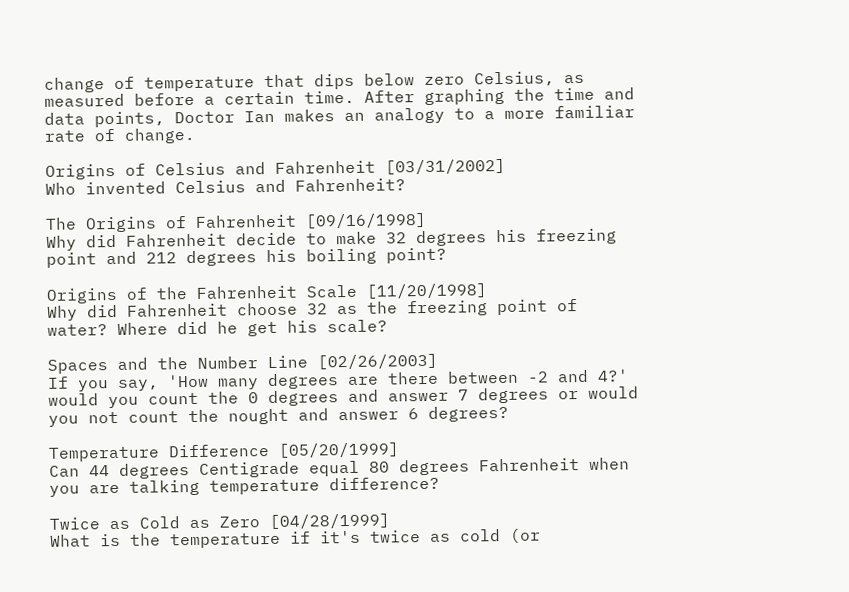change of temperature that dips below zero Celsius, as measured before a certain time. After graphing the time and data points, Doctor Ian makes an analogy to a more familiar rate of change.

Origins of Celsius and Fahrenheit [03/31/2002]
Who invented Celsius and Fahrenheit?

The Origins of Fahrenheit [09/16/1998]
Why did Fahrenheit decide to make 32 degrees his freezing point and 212 degrees his boiling point?

Origins of the Fahrenheit Scale [11/20/1998]
Why did Fahrenheit choose 32 as the freezing point of water? Where did he get his scale?

Spaces and the Number Line [02/26/2003]
If you say, 'How many degrees are there between -2 and 4?' would you count the 0 degrees and answer 7 degrees or would you not count the nought and answer 6 degrees?

Temperature Difference [05/20/1999]
Can 44 degrees Centigrade equal 80 degrees Fahrenheit when you are talking temperature difference?

Twice as Cold as Zero [04/28/1999]
What is the temperature if it's twice as cold (or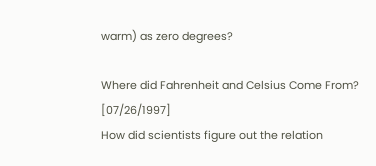warm) as zero degrees?

Where did Fahrenheit and Celsius Come From? [07/26/1997]
How did scientists figure out the relation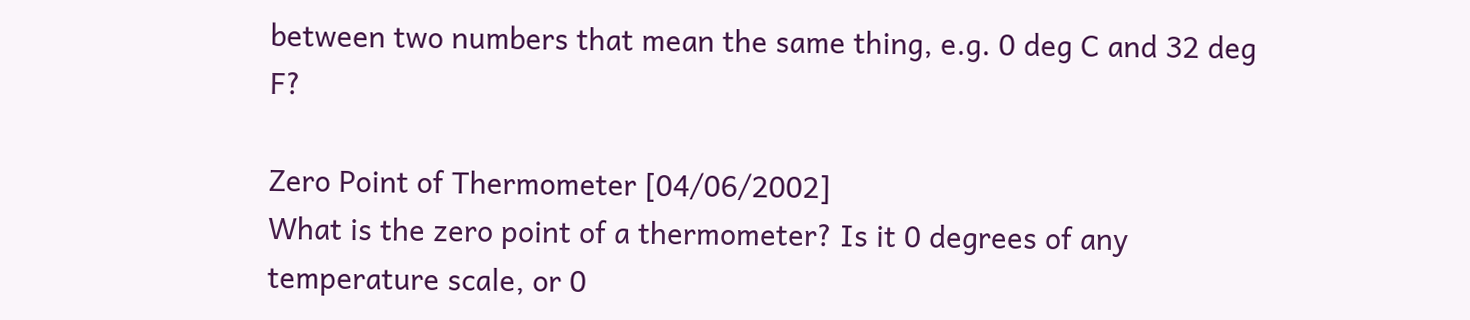between two numbers that mean the same thing, e.g. 0 deg C and 32 deg F?

Zero Point of Thermometer [04/06/2002]
What is the zero point of a thermometer? Is it 0 degrees of any temperature scale, or 0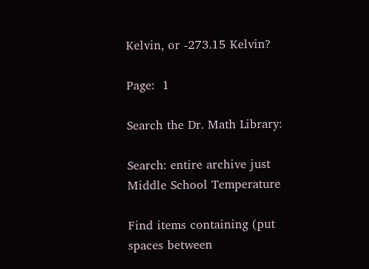Kelvin, or -273.15 Kelvin?

Page:  1

Search the Dr. Math Library:

Search: entire archive just Middle School Temperature

Find items containing (put spaces between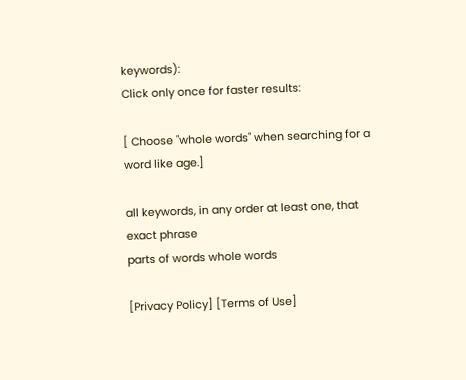keywords):
Click only once for faster results:

[ Choose "whole words" when searching for a word like age.]

all keywords, in any order at least one, that exact phrase
parts of words whole words

[Privacy Policy] [Terms of Use]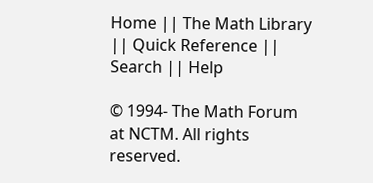Home || The Math Library || Quick Reference || Search || Help

© 1994- The Math Forum at NCTM. All rights reserved.